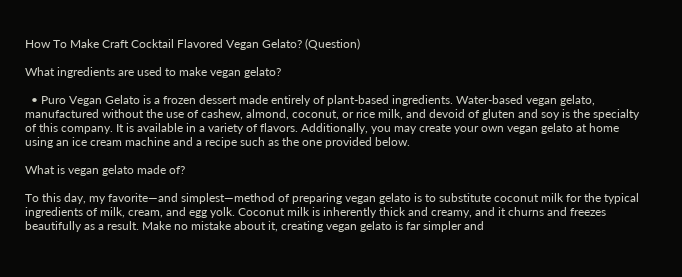How To Make Craft Cocktail Flavored Vegan Gelato? (Question)

What ingredients are used to make vegan gelato?

  • Puro Vegan Gelato is a frozen dessert made entirely of plant-based ingredients. Water-based vegan gelato, manufactured without the use of cashew, almond, coconut, or rice milk, and devoid of gluten and soy is the specialty of this company. It is available in a variety of flavors. Additionally, you may create your own vegan gelato at home using an ice cream machine and a recipe such as the one provided below.

What is vegan gelato made of?

To this day, my favorite—and simplest—method of preparing vegan gelato is to substitute coconut milk for the typical ingredients of milk, cream, and egg yolk. Coconut milk is inherently thick and creamy, and it churns and freezes beautifully as a result. Make no mistake about it, creating vegan gelato is far simpler and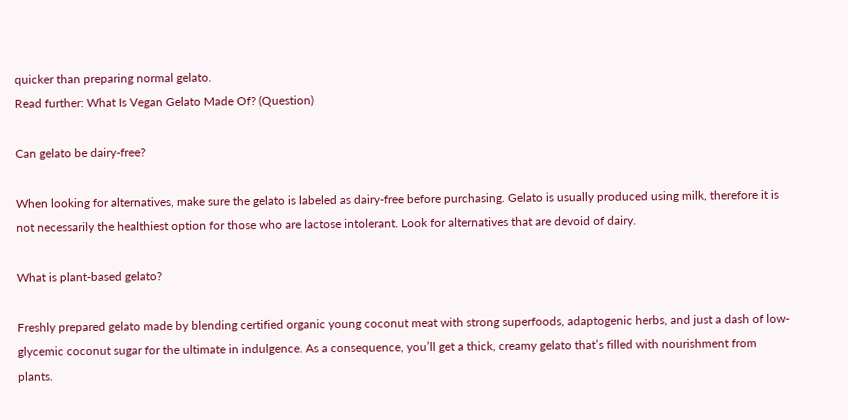quicker than preparing normal gelato.
Read further: What Is Vegan Gelato Made Of? (Question)

Can gelato be dairy-free?

When looking for alternatives, make sure the gelato is labeled as dairy-free before purchasing. Gelato is usually produced using milk, therefore it is not necessarily the healthiest option for those who are lactose intolerant. Look for alternatives that are devoid of dairy.

What is plant-based gelato?

Freshly prepared gelato made by blending certified organic young coconut meat with strong superfoods, adaptogenic herbs, and just a dash of low-glycemic coconut sugar for the ultimate in indulgence. As a consequence, you’ll get a thick, creamy gelato that’s filled with nourishment from plants.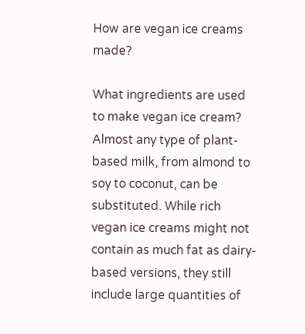How are vegan ice creams made?

What ingredients are used to make vegan ice cream? Almost any type of plant-based milk, from almond to soy to coconut, can be substituted. While rich vegan ice creams might not contain as much fat as dairy-based versions, they still include large quantities of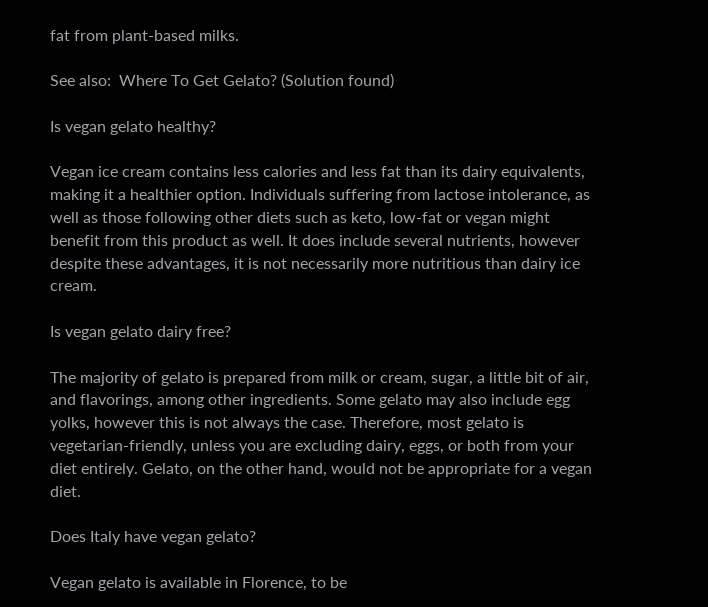fat from plant-based milks.

See also:  Where To Get Gelato? (Solution found)

Is vegan gelato healthy?

Vegan ice cream contains less calories and less fat than its dairy equivalents, making it a healthier option. Individuals suffering from lactose intolerance, as well as those following other diets such as keto, low-fat or vegan might benefit from this product as well. It does include several nutrients, however despite these advantages, it is not necessarily more nutritious than dairy ice cream.

Is vegan gelato dairy free?

The majority of gelato is prepared from milk or cream, sugar, a little bit of air, and flavorings, among other ingredients. Some gelato may also include egg yolks, however this is not always the case. Therefore, most gelato is vegetarian-friendly, unless you are excluding dairy, eggs, or both from your diet entirely. Gelato, on the other hand, would not be appropriate for a vegan diet.

Does Italy have vegan gelato?

Vegan gelato is available in Florence, to be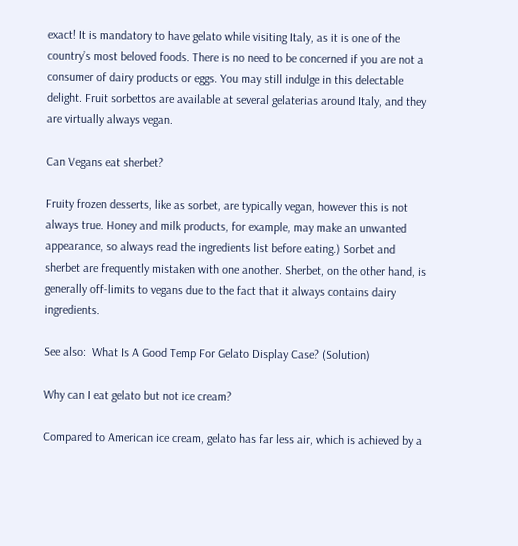exact! It is mandatory to have gelato while visiting Italy, as it is one of the country’s most beloved foods. There is no need to be concerned if you are not a consumer of dairy products or eggs. You may still indulge in this delectable delight. Fruit sorbettos are available at several gelaterias around Italy, and they are virtually always vegan.

Can Vegans eat sherbet?

Fruity frozen desserts, like as sorbet, are typically vegan, however this is not always true. Honey and milk products, for example, may make an unwanted appearance, so always read the ingredients list before eating.) Sorbet and sherbet are frequently mistaken with one another. Sherbet, on the other hand, is generally off-limits to vegans due to the fact that it always contains dairy ingredients.

See also:  What Is A Good Temp For Gelato Display Case? (Solution)

Why can I eat gelato but not ice cream?

Compared to American ice cream, gelato has far less air, which is achieved by a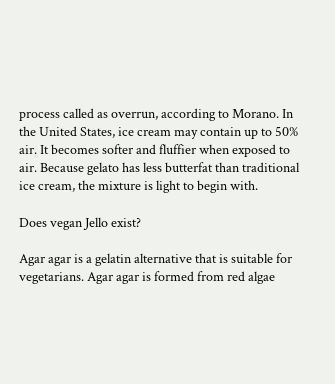process called as overrun, according to Morano. In the United States, ice cream may contain up to 50% air. It becomes softer and fluffier when exposed to air. Because gelato has less butterfat than traditional ice cream, the mixture is light to begin with.

Does vegan Jello exist?

Agar agar is a gelatin alternative that is suitable for vegetarians. Agar agar is formed from red algae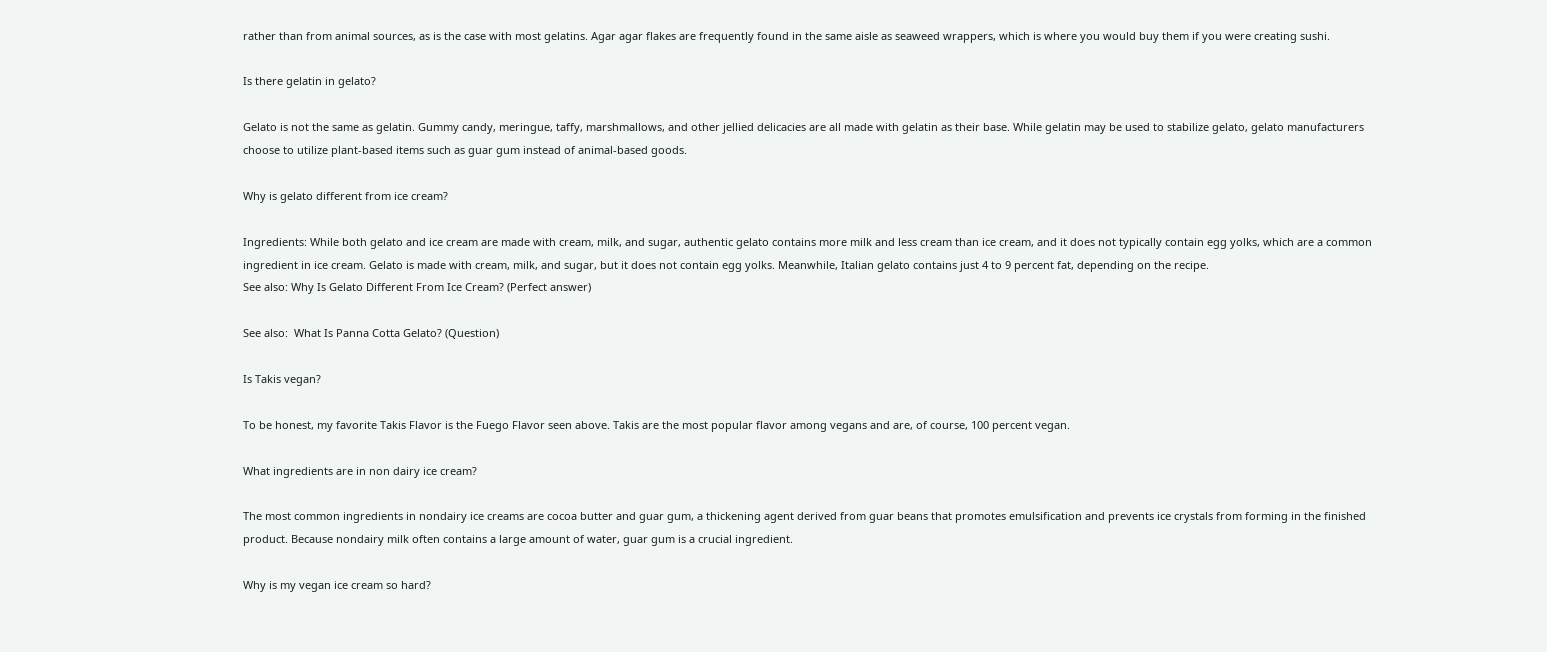rather than from animal sources, as is the case with most gelatins. Agar agar flakes are frequently found in the same aisle as seaweed wrappers, which is where you would buy them if you were creating sushi.

Is there gelatin in gelato?

Gelato is not the same as gelatin. Gummy candy, meringue, taffy, marshmallows, and other jellied delicacies are all made with gelatin as their base. While gelatin may be used to stabilize gelato, gelato manufacturers choose to utilize plant-based items such as guar gum instead of animal-based goods.

Why is gelato different from ice cream?

Ingredients: While both gelato and ice cream are made with cream, milk, and sugar, authentic gelato contains more milk and less cream than ice cream, and it does not typically contain egg yolks, which are a common ingredient in ice cream. Gelato is made with cream, milk, and sugar, but it does not contain egg yolks. Meanwhile, Italian gelato contains just 4 to 9 percent fat, depending on the recipe.
See also: Why Is Gelato Different From Ice Cream? (Perfect answer)

See also:  What Is Panna Cotta Gelato? (Question)

Is Takis vegan?

To be honest, my favorite Takis Flavor is the Fuego Flavor seen above. Takis are the most popular flavor among vegans and are, of course, 100 percent vegan.

What ingredients are in non dairy ice cream?

The most common ingredients in nondairy ice creams are cocoa butter and guar gum, a thickening agent derived from guar beans that promotes emulsification and prevents ice crystals from forming in the finished product. Because nondairy milk often contains a large amount of water, guar gum is a crucial ingredient.

Why is my vegan ice cream so hard?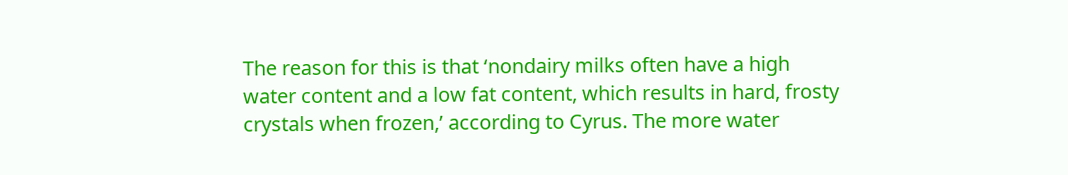The reason for this is that ‘nondairy milks often have a high water content and a low fat content, which results in hard, frosty crystals when frozen,’ according to Cyrus. The more water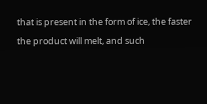that is present in the form of ice, the faster the product will melt, and such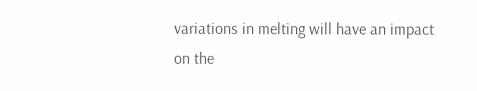variations in melting will have an impact on the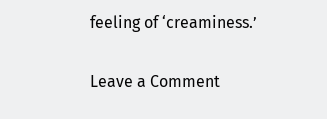feeling of ‘creaminess.’

Leave a Comment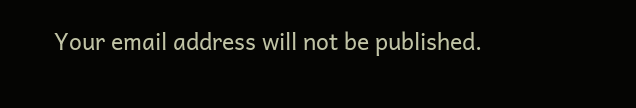Your email address will not be published.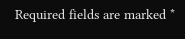Required fields are marked *